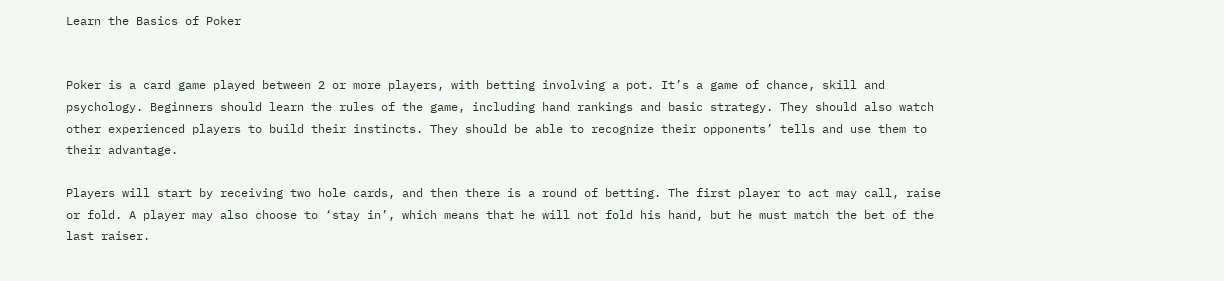Learn the Basics of Poker


Poker is a card game played between 2 or more players, with betting involving a pot. It’s a game of chance, skill and psychology. Beginners should learn the rules of the game, including hand rankings and basic strategy. They should also watch other experienced players to build their instincts. They should be able to recognize their opponents’ tells and use them to their advantage.

Players will start by receiving two hole cards, and then there is a round of betting. The first player to act may call, raise or fold. A player may also choose to ‘stay in’, which means that he will not fold his hand, but he must match the bet of the last raiser.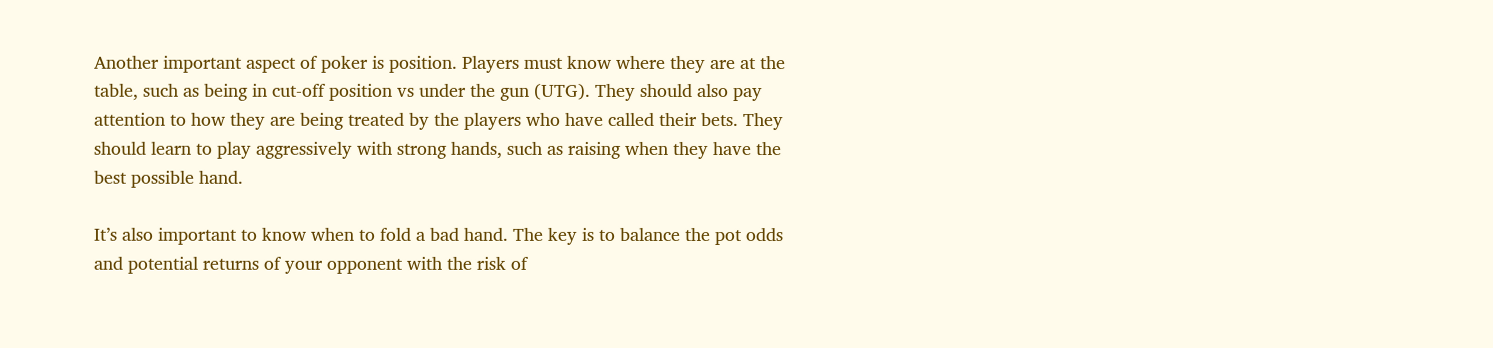Another important aspect of poker is position. Players must know where they are at the table, such as being in cut-off position vs under the gun (UTG). They should also pay attention to how they are being treated by the players who have called their bets. They should learn to play aggressively with strong hands, such as raising when they have the best possible hand.

It’s also important to know when to fold a bad hand. The key is to balance the pot odds and potential returns of your opponent with the risk of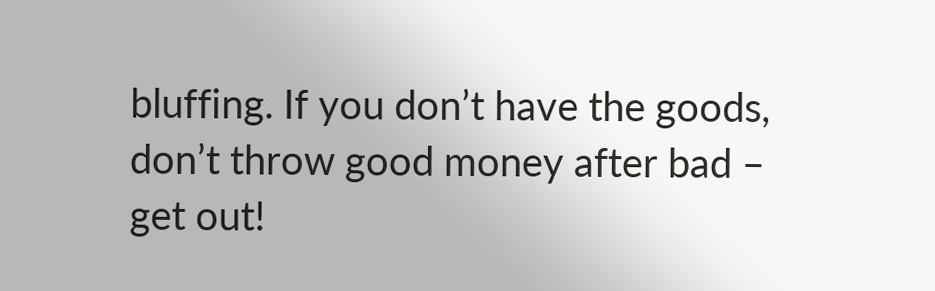bluffing. If you don’t have the goods, don’t throw good money after bad – get out!